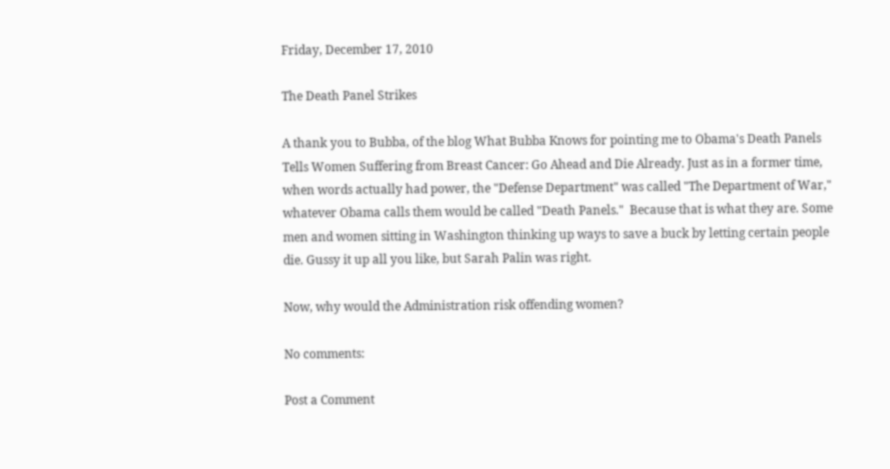Friday, December 17, 2010

The Death Panel Strikes

A thank you to Bubba, of the blog What Bubba Knows for pointing me to Obama's Death Panels Tells Women Suffering from Breast Cancer: Go Ahead and Die Already. Just as in a former time, when words actually had power, the "Defense Department" was called "The Department of War," whatever Obama calls them would be called "Death Panels."  Because that is what they are. Some men and women sitting in Washington thinking up ways to save a buck by letting certain people die. Gussy it up all you like, but Sarah Palin was right.

Now, why would the Administration risk offending women?

No comments:

Post a Comment